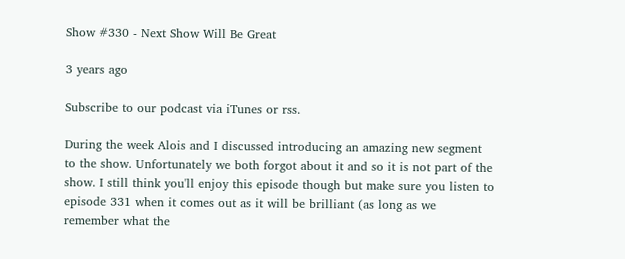Show #330 - Next Show Will Be Great

3 years ago

Subscribe to our podcast via iTunes or rss.

During the week Alois and I discussed introducing an amazing new segment to the show. Unfortunately we both forgot about it and so it is not part of the show. I still think you'll enjoy this episode though but make sure you listen to episode 331 when it comes out as it will be brilliant (as long as we remember what the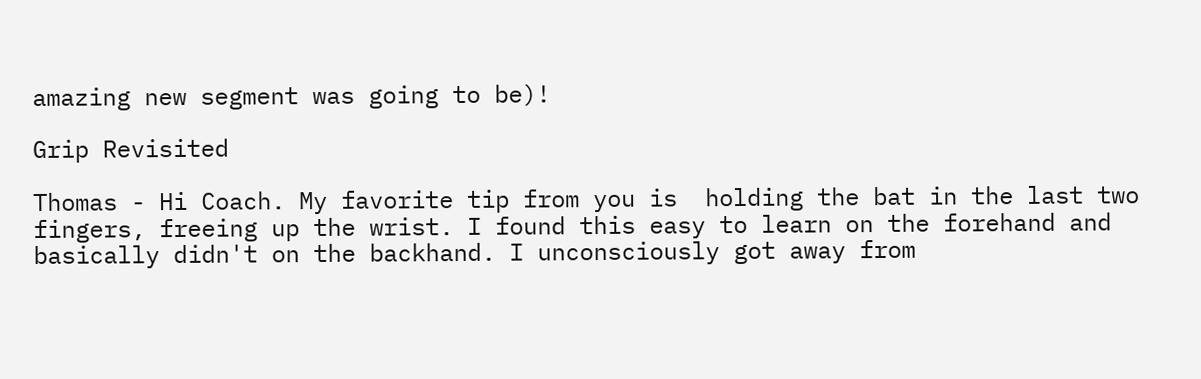amazing new segment was going to be)!

Grip Revisited

Thomas - Hi Coach. My favorite tip from you is  holding the bat in the last two fingers, freeing up the wrist. I found this easy to learn on the forehand and basically didn't on the backhand. I unconsciously got away from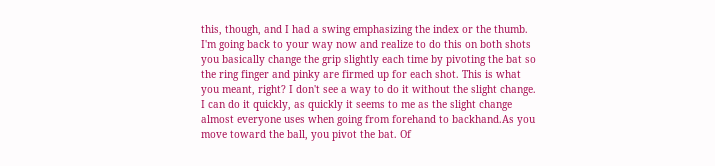this, though, and I had a swing emphasizing the index or the thumb. I'm going back to your way now and realize to do this on both shots you basically change the grip slightly each time by pivoting the bat so the ring finger and pinky are firmed up for each shot. This is what you meant, right? I don't see a way to do it without the slight change. I can do it quickly, as quickly it seems to me as the slight change almost everyone uses when going from forehand to backhand.As you move toward the ball, you pivot the bat. Of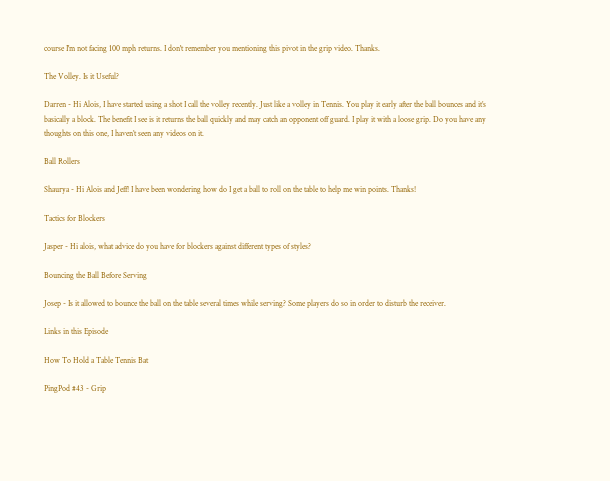course I'm not facing 100 mph returns. I don't remember you mentioning this pivot in the grip video. Thanks.

The Volley. Is it Useful?

Darren - Hi Alois, I have started using a shot I call the volley recently. Just like a volley in Tennis. You play it early after the ball bounces and it’s basically a block. The benefit I see is it returns the ball quickly and may catch an opponent off guard. I play it with a loose grip. Do you have any thoughts on this one, I haven’t seen any videos on it.

Ball Rollers

Shaurya - Hi Alois and Jeff! I have been wondering how do I get a ball to roll on the table to help me win points. Thanks!

Tactics for Blockers

Jasper - Hi alois, what advice do you have for blockers against different types of styles?

Bouncing the Ball Before Serving

Josep - Is it allowed to bounce the ball on the table several times while serving? Some players do so in order to disturb the receiver.

Links in this Episode

How To Hold a Table Tennis Bat

PingPod #43 - Grip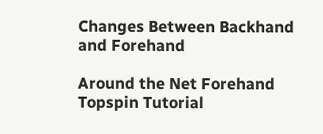Changes Between Backhand and Forehand

Around the Net Forehand Topspin Tutorial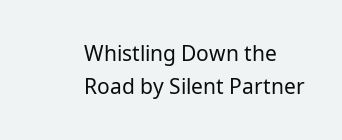Whistling Down the Road by Silent Partner